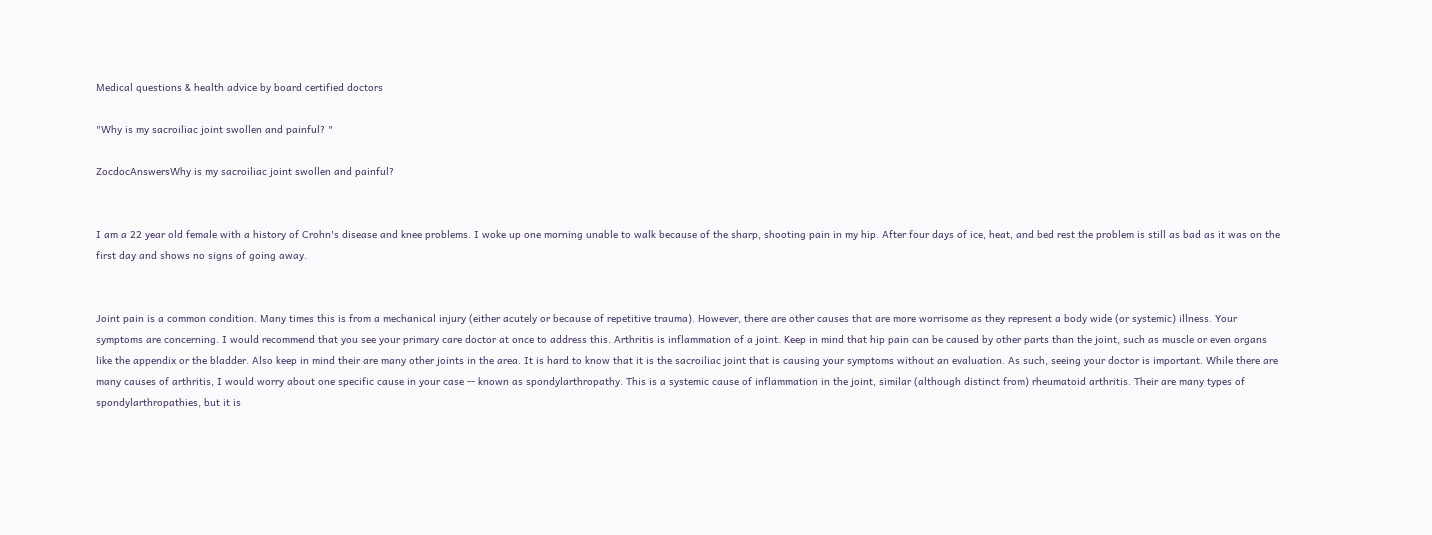Medical questions & health advice by board certified doctors

"Why is my sacroiliac joint swollen and painful? "

ZocdocAnswersWhy is my sacroiliac joint swollen and painful?


I am a 22 year old female with a history of Crohn's disease and knee problems. I woke up one morning unable to walk because of the sharp, shooting pain in my hip. After four days of ice, heat, and bed rest the problem is still as bad as it was on the first day and shows no signs of going away.


Joint pain is a common condition. Many times this is from a mechanical injury (either acutely or because of repetitive trauma). However, there are other causes that are more worrisome as they represent a body wide (or systemic) illness. Your symptoms are concerning. I would recommend that you see your primary care doctor at once to address this. Arthritis is inflammation of a joint. Keep in mind that hip pain can be caused by other parts than the joint, such as muscle or even organs like the appendix or the bladder. Also keep in mind their are many other joints in the area. It is hard to know that it is the sacroiliac joint that is causing your symptoms without an evaluation. As such, seeing your doctor is important. While there are many causes of arthritis, I would worry about one specific cause in your case -- known as spondylarthropathy. This is a systemic cause of inflammation in the joint, similar (although distinct from) rheumatoid arthritis. Their are many types of spondylarthropathies, but it is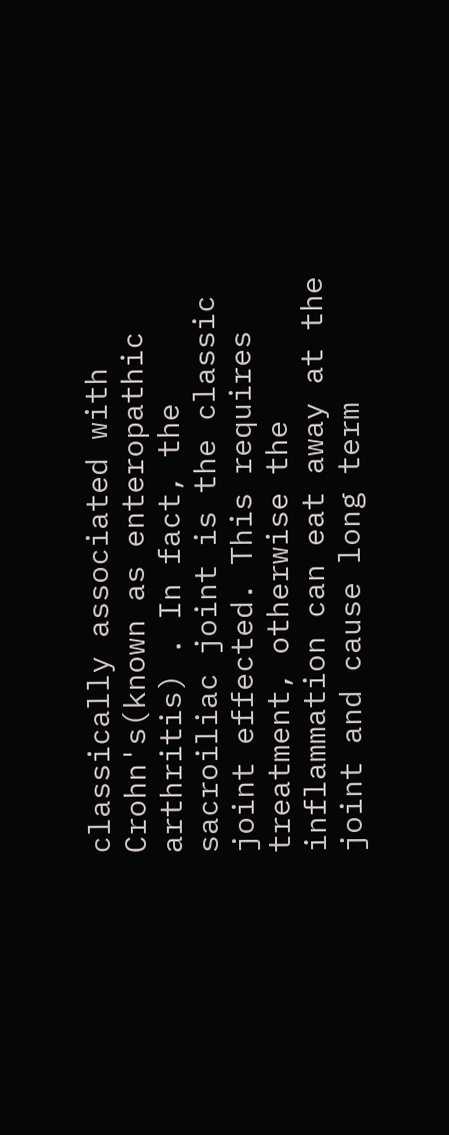classically associated with Crohn's(known as enteropathic arthritis) . In fact, the sacroiliac joint is the classic joint effected. This requires treatment, otherwise the inflammation can eat away at the joint and cause long term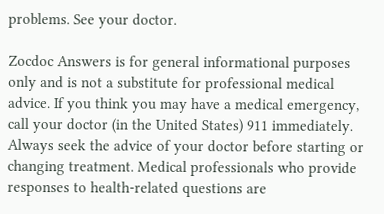problems. See your doctor.

Zocdoc Answers is for general informational purposes only and is not a substitute for professional medical advice. If you think you may have a medical emergency, call your doctor (in the United States) 911 immediately. Always seek the advice of your doctor before starting or changing treatment. Medical professionals who provide responses to health-related questions are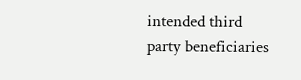intended third party beneficiaries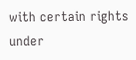with certain rights under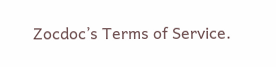Zocdoc’s Terms of Service.